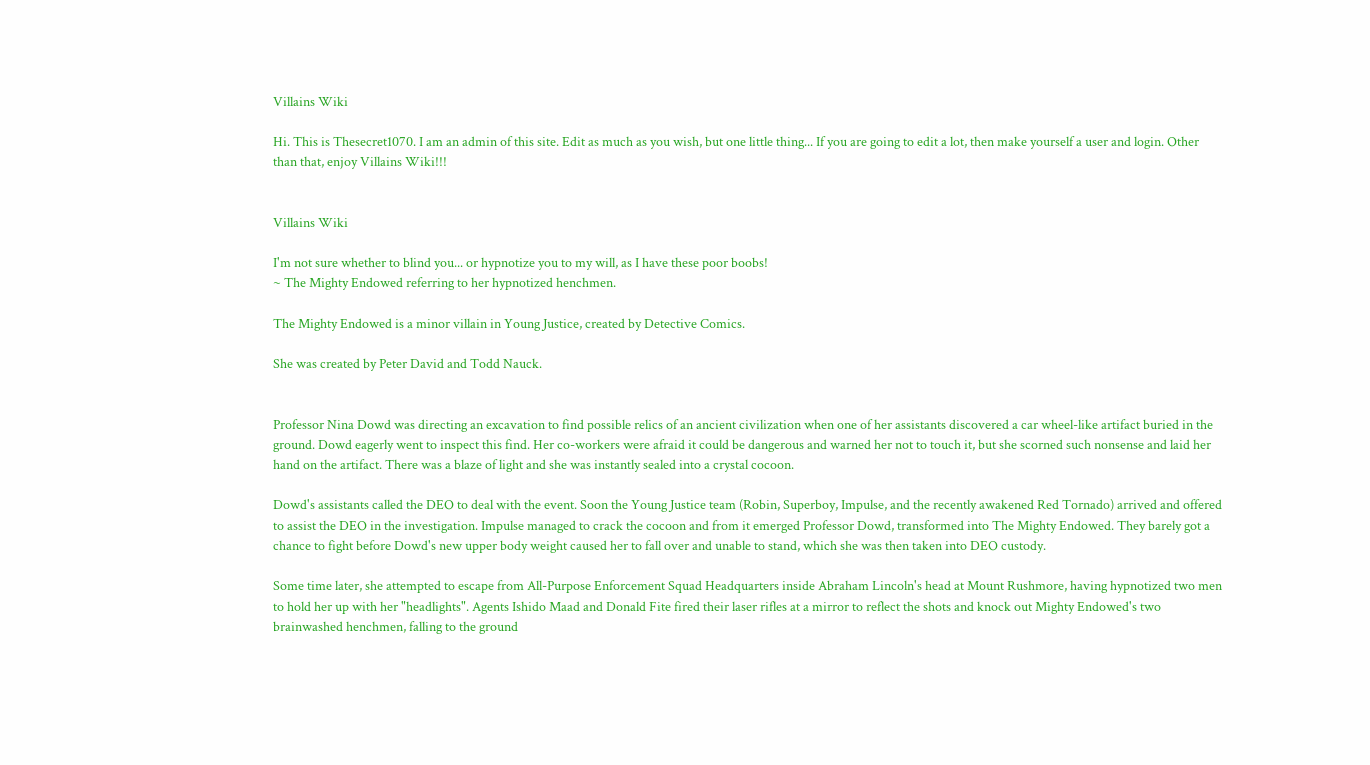Villains Wiki

Hi. This is Thesecret1070. I am an admin of this site. Edit as much as you wish, but one little thing... If you are going to edit a lot, then make yourself a user and login. Other than that, enjoy Villains Wiki!!!


Villains Wiki

I'm not sure whether to blind you... or hypnotize you to my will, as I have these poor boobs!
~ The Mighty Endowed referring to her hypnotized henchmen.

The Mighty Endowed is a minor villain in Young Justice, created by Detective Comics.

She was created by Peter David and Todd Nauck.


Professor Nina Dowd was directing an excavation to find possible relics of an ancient civilization when one of her assistants discovered a car wheel-like artifact buried in the ground. Dowd eagerly went to inspect this find. Her co-workers were afraid it could be dangerous and warned her not to touch it, but she scorned such nonsense and laid her hand on the artifact. There was a blaze of light and she was instantly sealed into a crystal cocoon.

Dowd's assistants called the DEO to deal with the event. Soon the Young Justice team (Robin, Superboy, Impulse, and the recently awakened Red Tornado) arrived and offered to assist the DEO in the investigation. Impulse managed to crack the cocoon and from it emerged Professor Dowd, transformed into The Mighty Endowed. They barely got a chance to fight before Dowd's new upper body weight caused her to fall over and unable to stand, which she was then taken into DEO custody.

Some time later, she attempted to escape from All-Purpose Enforcement Squad Headquarters inside Abraham Lincoln's head at Mount Rushmore, having hypnotized two men to hold her up with her "headlights". Agents Ishido Maad and Donald Fite fired their laser rifles at a mirror to reflect the shots and knock out Mighty Endowed's two brainwashed henchmen, falling to the ground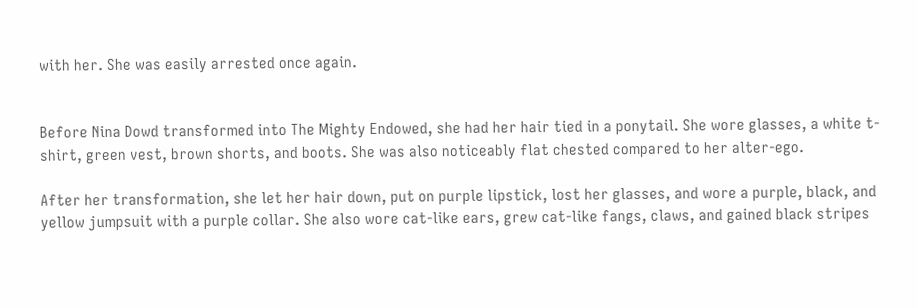with her. She was easily arrested once again.


Before Nina Dowd transformed into The Mighty Endowed, she had her hair tied in a ponytail. She wore glasses, a white t-shirt, green vest, brown shorts, and boots. She was also noticeably flat chested compared to her alter-ego.

After her transformation, she let her hair down, put on purple lipstick, lost her glasses, and wore a purple, black, and yellow jumpsuit with a purple collar. She also wore cat-like ears, grew cat-like fangs, claws, and gained black stripes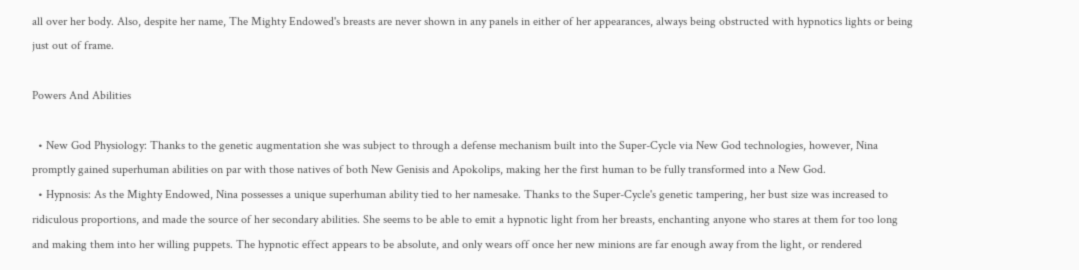all over her body. Also, despite her name, The Mighty Endowed's breasts are never shown in any panels in either of her appearances, always being obstructed with hypnotics lights or being just out of frame.

Powers And Abilities

  • New God Physiology: Thanks to the genetic augmentation she was subject to through a defense mechanism built into the Super-Cycle via New God technologies, however, Nina promptly gained superhuman abilities on par with those natives of both New Genisis and Apokolips, making her the first human to be fully transformed into a New God.
  • Hypnosis: As the Mighty Endowed, Nina possesses a unique superhuman ability tied to her namesake. Thanks to the Super-Cycle's genetic tampering, her bust size was increased to ridiculous proportions, and made the source of her secondary abilities. She seems to be able to emit a hypnotic light from her breasts, enchanting anyone who stares at them for too long and making them into her willing puppets. The hypnotic effect appears to be absolute, and only wears off once her new minions are far enough away from the light, or rendered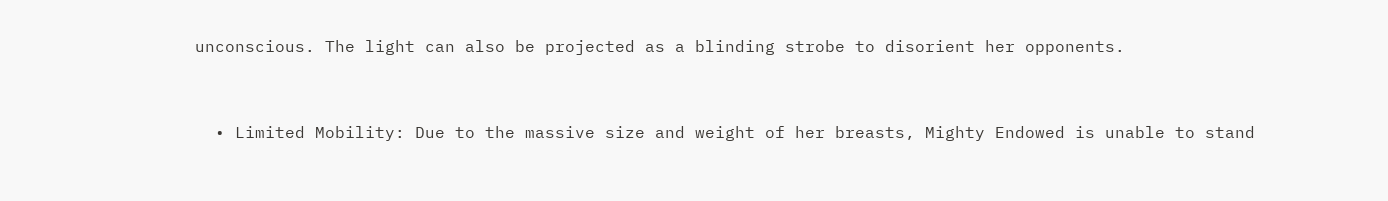unconscious. The light can also be projected as a blinding strobe to disorient her opponents.


  • Limited Mobility: Due to the massive size and weight of her breasts, Mighty Endowed is unable to stand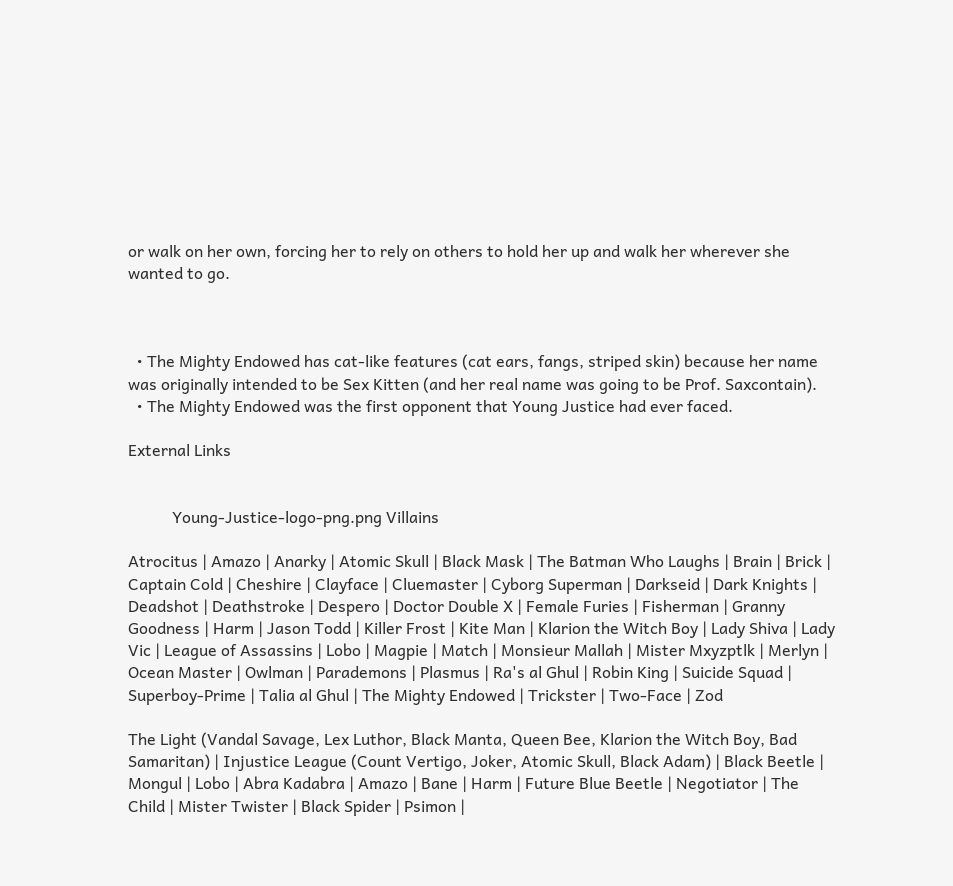or walk on her own, forcing her to rely on others to hold her up and walk her wherever she wanted to go.



  • The Mighty Endowed has cat-like features (cat ears, fangs, striped skin) because her name was originally intended to be Sex Kitten (and her real name was going to be Prof. Saxcontain).
  • The Mighty Endowed was the first opponent that Young Justice had ever faced.

External Links


           Young-Justice-logo-png.png Villains

Atrocitus | Amazo | Anarky | Atomic Skull | Black Mask | The Batman Who Laughs | Brain | Brick | Captain Cold | Cheshire | Clayface | Cluemaster | Cyborg Superman | Darkseid | Dark Knights | Deadshot | Deathstroke | Despero | Doctor Double X | Female Furies | Fisherman | Granny Goodness | Harm | Jason Todd | Killer Frost | Kite Man | Klarion the Witch Boy | Lady Shiva | Lady Vic | League of Assassins | Lobo | Magpie | Match | Monsieur Mallah | Mister Mxyzptlk | Merlyn | Ocean Master | Owlman | Parademons | Plasmus | Ra's al Ghul | Robin King | Suicide Squad | Superboy-Prime | Talia al Ghul | The Mighty Endowed | Trickster | Two-Face | Zod

The Light (Vandal Savage, Lex Luthor, Black Manta, Queen Bee, Klarion the Witch Boy, Bad Samaritan) | Injustice League (Count Vertigo, Joker, Atomic Skull, Black Adam) | Black Beetle | Mongul | Lobo | Abra Kadabra | Amazo | Bane | Harm | Future Blue Beetle | Negotiator | The Child | Mister Twister | Black Spider | Psimon |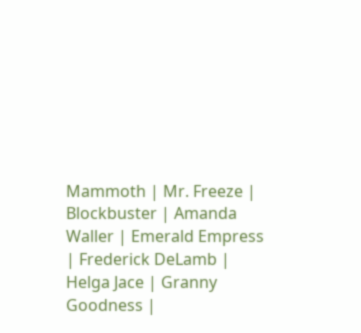Mammoth | Mr. Freeze | Blockbuster | Amanda Waller | Emerald Empress | Frederick DeLamb | Helga Jace | Granny Goodness |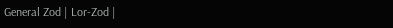General Zod | Lor-Zod |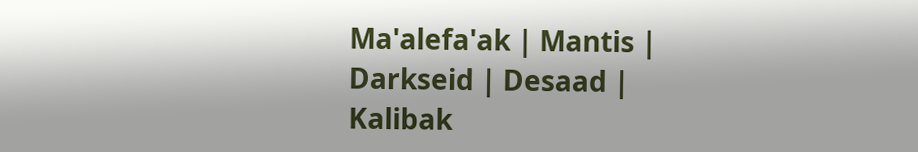Ma'alefa'ak | Mantis | Darkseid | Desaad | Kalibak